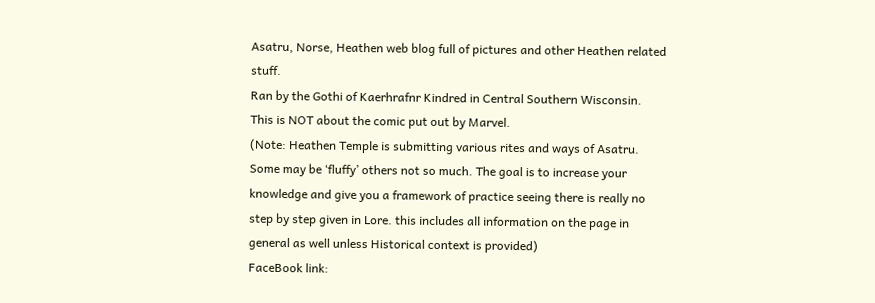Asatru, Norse, Heathen web blog full of pictures and other Heathen related stuff.
Ran by the Gothi of Kaerhrafnr Kindred in Central Southern Wisconsin.
This is NOT about the comic put out by Marvel.
(Note: Heathen Temple is submitting various rites and ways of Asatru. Some may be ‘fluffy’ others not so much. The goal is to increase your knowledge and give you a framework of practice seeing there is really no step by step given in Lore. this includes all information on the page in general as well unless Historical context is provided)
FaceBook link: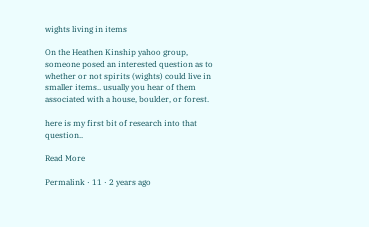wights living in items

On the Heathen Kinship yahoo group, someone posed an interested question as to whether or not spirits (wights) could live in smaller items.. usually you hear of them associated with a house, boulder, or forest.

here is my first bit of research into that question..

Read More

Permalink · 11 · 2 years ago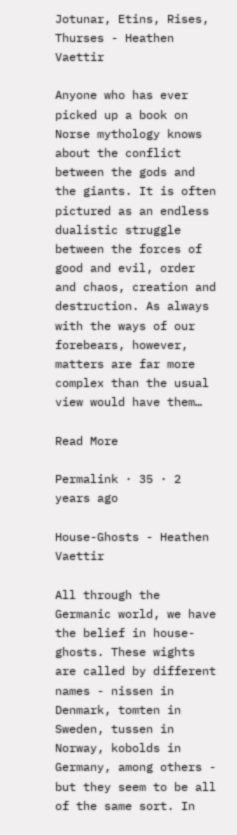Jotunar, Etins, Rises, Thurses - Heathen Vaettir

Anyone who has ever picked up a book on Norse mythology knows about the conflict between the gods and the giants. It is often pictured as an endless dualistic struggle between the forces of good and evil, order and chaos, creation and destruction. As always with the ways of our forebears, however, matters are far more complex than the usual view would have them…

Read More

Permalink · 35 · 2 years ago

House-Ghosts - Heathen Vaettir

All through the Germanic world, we have the belief in house-ghosts. These wights are called by different names - nissen in Denmark, tomten in Sweden, tussen in Norway, kobolds in Germany, among others - but they seem to be all of the same sort. In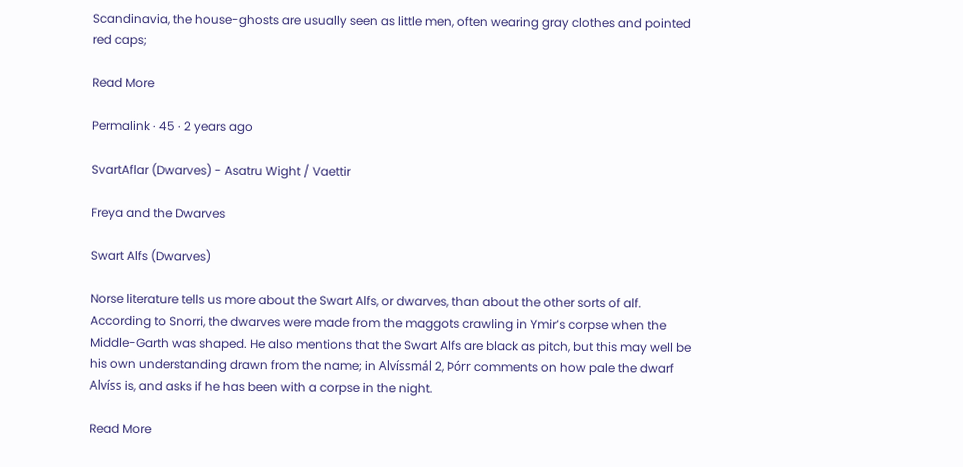Scandinavia, the house-ghosts are usually seen as little men, often wearing gray clothes and pointed red caps;

Read More

Permalink · 45 · 2 years ago

SvartAflar (Dwarves) - Asatru Wight / Vaettir

Freya and the Dwarves

Swart Alfs (Dwarves)

Norse literature tells us more about the Swart Alfs, or dwarves, than about the other sorts of alf. According to Snorri, the dwarves were made from the maggots crawling in Ymir’s corpse when the Middle-Garth was shaped. He also mentions that the Swart Alfs are black as pitch, but this may well be his own understanding drawn from the name; in Alvíssmál 2, Þórr comments on how pale the dwarf Alvíss is, and asks if he has been with a corpse in the night.

Read More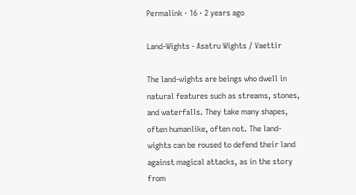Permalink · 16 · 2 years ago

Land-Wights - Asatru Wights / Vaettir

The land-wights are beings who dwell in natural features such as streams, stones, and waterfalls. They take many shapes, often humanlike, often not. The land-wights can be roused to defend their land against magical attacks, as in the story from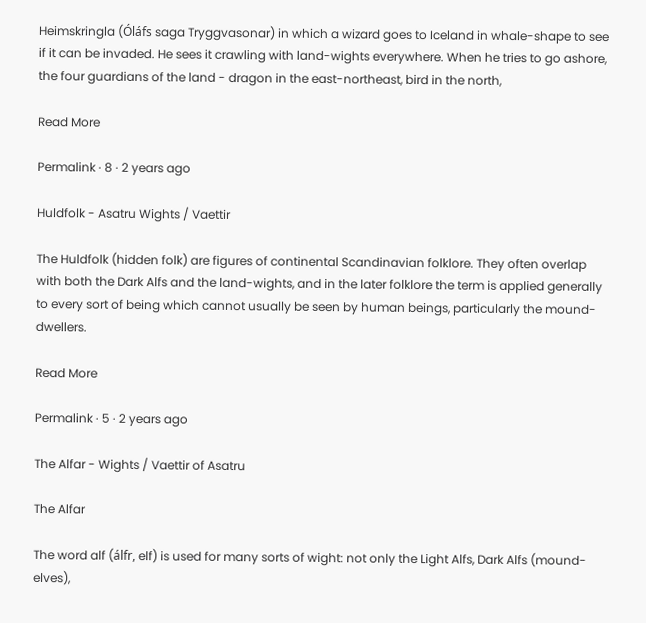Heimskringla (Óláfs saga Tryggvasonar) in which a wizard goes to Iceland in whale-shape to see if it can be invaded. He sees it crawling with land-wights everywhere. When he tries to go ashore, the four guardians of the land - dragon in the east-northeast, bird in the north,

Read More

Permalink · 8 · 2 years ago

Huldfolk - Asatru Wights / Vaettir

The Huldfolk (hidden folk) are figures of continental Scandinavian folklore. They often overlap with both the Dark Alfs and the land-wights, and in the later folklore the term is applied generally to every sort of being which cannot usually be seen by human beings, particularly the mound-dwellers.

Read More

Permalink · 5 · 2 years ago

The Alfar - Wights / Vaettir of Asatru

The Alfar

The word alf (álfr, elf) is used for many sorts of wight: not only the Light Alfs, Dark Alfs (mound-elves),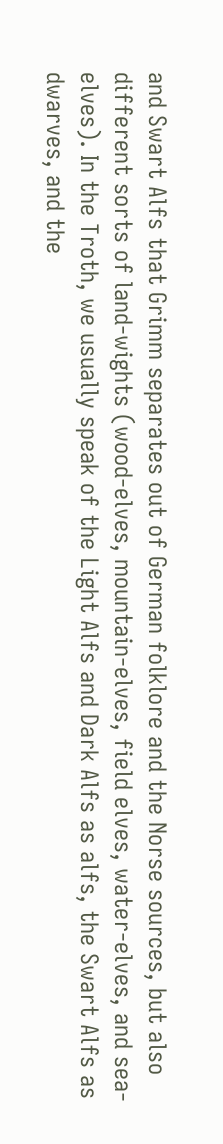and Swart Alfs that Grimm separates out of German folklore and the Norse sources, but also different sorts of land-wights (wood-elves, mountain-elves, field elves, water-elves, and sea-elves). In the Troth, we usually speak of the Light Alfs and Dark Alfs as alfs, the Swart Alfs as dwarves, and the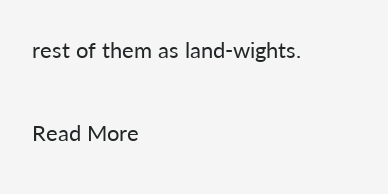rest of them as land-wights.

Read More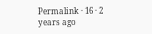Permalink · 16 · 2 years ago